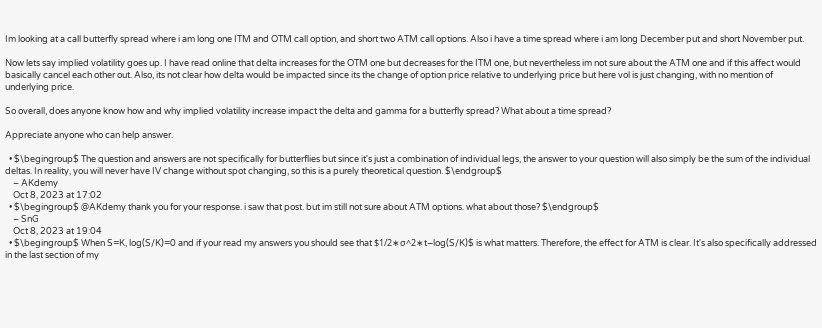Im looking at a call butterfly spread where i am long one ITM and OTM call option, and short two ATM call options. Also i have a time spread where i am long December put and short November put.

Now lets say implied volatility goes up. I have read online that delta increases for the OTM one but decreases for the ITM one, but nevertheless im not sure about the ATM one and if this affect would basically cancel each other out. Also, its not clear how delta would be impacted since its the change of option price relative to underlying price but here vol is just changing, with no mention of underlying price.

So overall, does anyone know how and why implied volatility increase impact the delta and gamma for a butterfly spread? What about a time spread?

Appreciate anyone who can help answer.

  • $\begingroup$ The question and answers are not specifically for butterflies but since it's just a combination of individual legs, the answer to your question will also simply be the sum of the individual deltas. In reality, you will never have IV change without spot changing, so this is a purely theoretical question. $\endgroup$
    – AKdemy
    Oct 8, 2023 at 17:02
  • $\begingroup$ @AKdemy thank you for your response. i saw that post. but im still not sure about ATM options. what about those? $\endgroup$
    – SnG
    Oct 8, 2023 at 19:04
  • $\begingroup$ When S=K, log(S/K)=0 and if your read my answers you should see that $1/2∗σ^2∗t−log(S/K)$ is what matters. Therefore, the effect for ATM is clear. It's also specifically addressed in the last section of my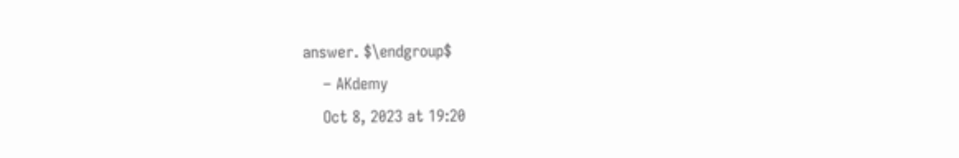answer. $\endgroup$
    – AKdemy
    Oct 8, 2023 at 19:20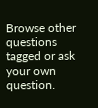Browse other questions tagged or ask your own question.